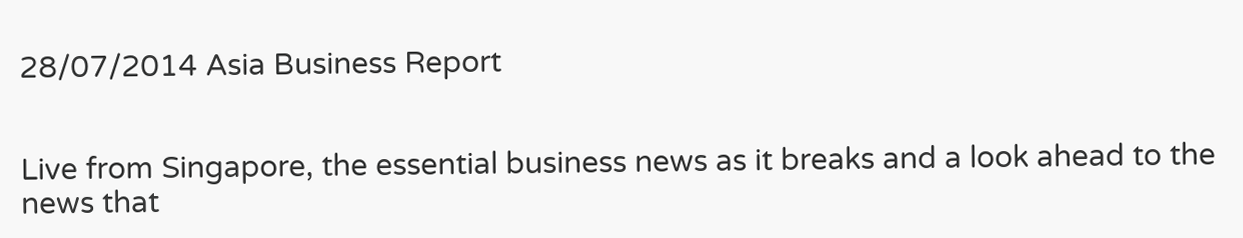28/07/2014 Asia Business Report


Live from Singapore, the essential business news as it breaks and a look ahead to the news that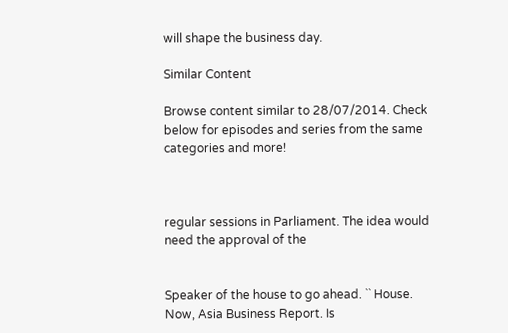will shape the business day.

Similar Content

Browse content similar to 28/07/2014. Check below for episodes and series from the same categories and more!



regular sessions in Parliament. The idea would need the approval of the


Speaker of the house to go ahead. `` House. Now, Asia Business Report. Is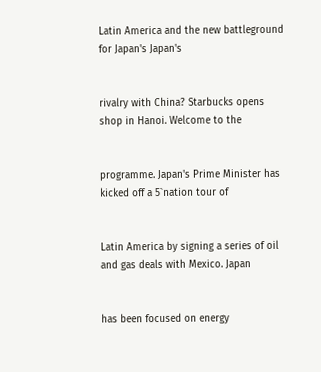Latin America and the new battleground for Japan's Japan's


rivalry with China? Starbucks opens shop in Hanoi. Welcome to the


programme. Japan's Prime Minister has kicked off a 5`nation tour of


Latin America by signing a series of oil and gas deals with Mexico. Japan


has been focused on energy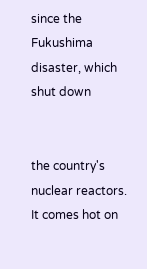since the Fukushima disaster, which shut down


the country's nuclear reactors. It comes hot on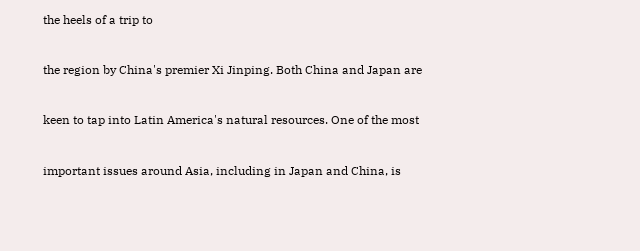the heels of a trip to


the region by China's premier Xi Jinping. Both China and Japan are


keen to tap into Latin America's natural resources. One of the most


important issues around Asia, including in Japan and China, is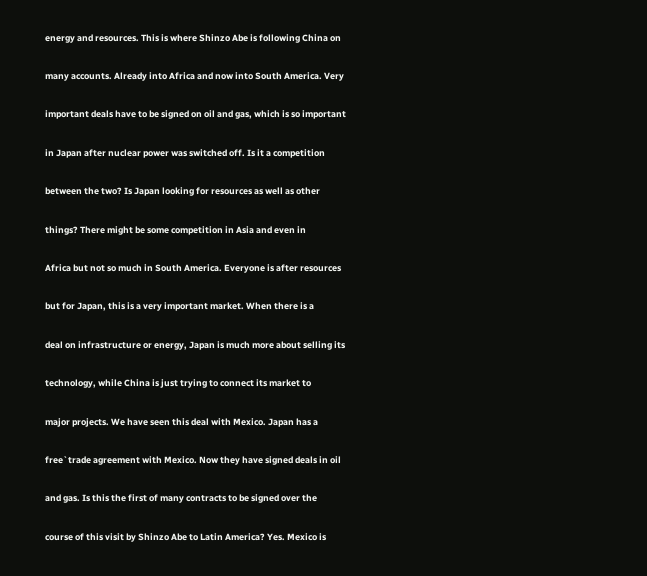energy and resources. This is where Shinzo Abe is following China on


many accounts. Already into Africa and now into South America. Very


important deals have to be signed on oil and gas, which is so important


in Japan after nuclear power was switched off. Is it a competition


between the two? Is Japan looking for resources as well as other


things? There might be some competition in Asia and even in


Africa but not so much in South America. Everyone is after resources


but for Japan, this is a very important market. When there is a


deal on infrastructure or energy, Japan is much more about selling its


technology, while China is just trying to connect its market to


major projects. We have seen this deal with Mexico. Japan has a


free`trade agreement with Mexico. Now they have signed deals in oil


and gas. Is this the first of many contracts to be signed over the


course of this visit by Shinzo Abe to Latin America? Yes. Mexico is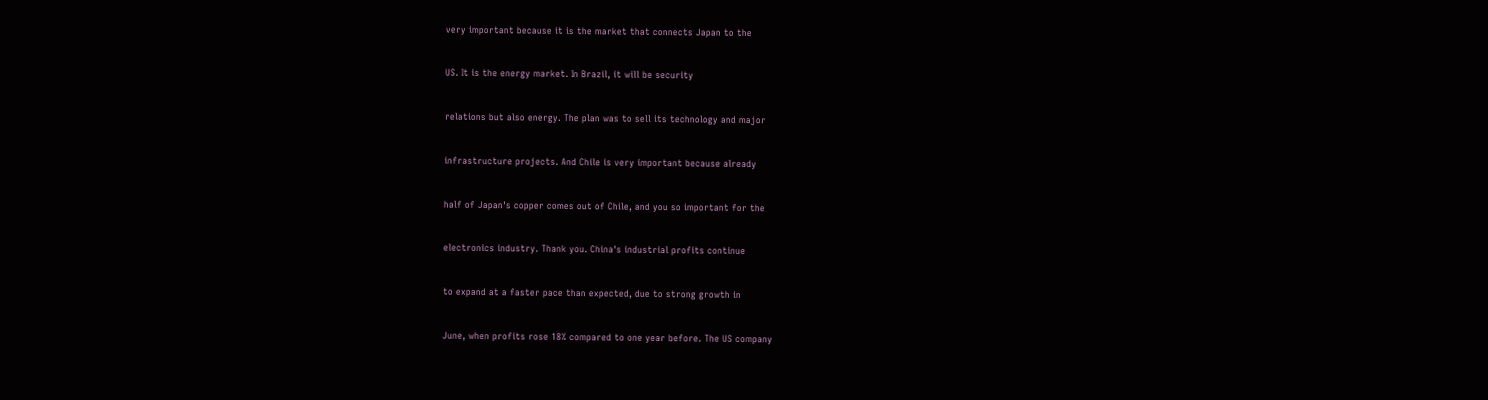very important because it is the market that connects Japan to the


US. It is the energy market. In Brazil, it will be security


relations but also energy. The plan was to sell its technology and major


infrastructure projects. And Chile is very important because already


half of Japan's copper comes out of Chile, and you so important for the


electronics industry. Thank you. China's industrial profits continue


to expand at a faster pace than expected, due to strong growth in


June, when profits rose 18% compared to one year before. The US company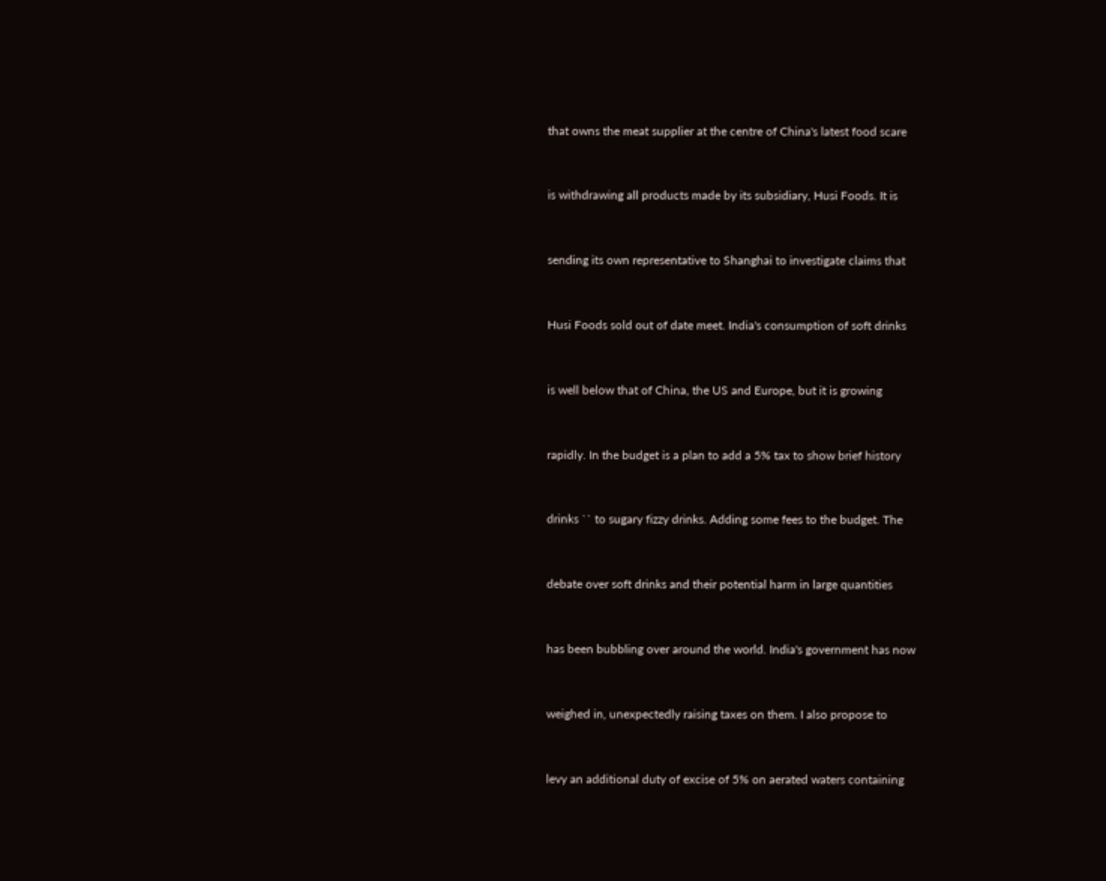that owns the meat supplier at the centre of China's latest food scare


is withdrawing all products made by its subsidiary, Husi Foods. It is


sending its own representative to Shanghai to investigate claims that


Husi Foods sold out of date meet. India's consumption of soft drinks


is well below that of China, the US and Europe, but it is growing


rapidly. In the budget is a plan to add a 5% tax to show brief history


drinks `` to sugary fizzy drinks. Adding some fees to the budget. The


debate over soft drinks and their potential harm in large quantities


has been bubbling over around the world. India's government has now


weighed in, unexpectedly raising taxes on them. I also propose to


levy an additional duty of excise of 5% on aerated waters containing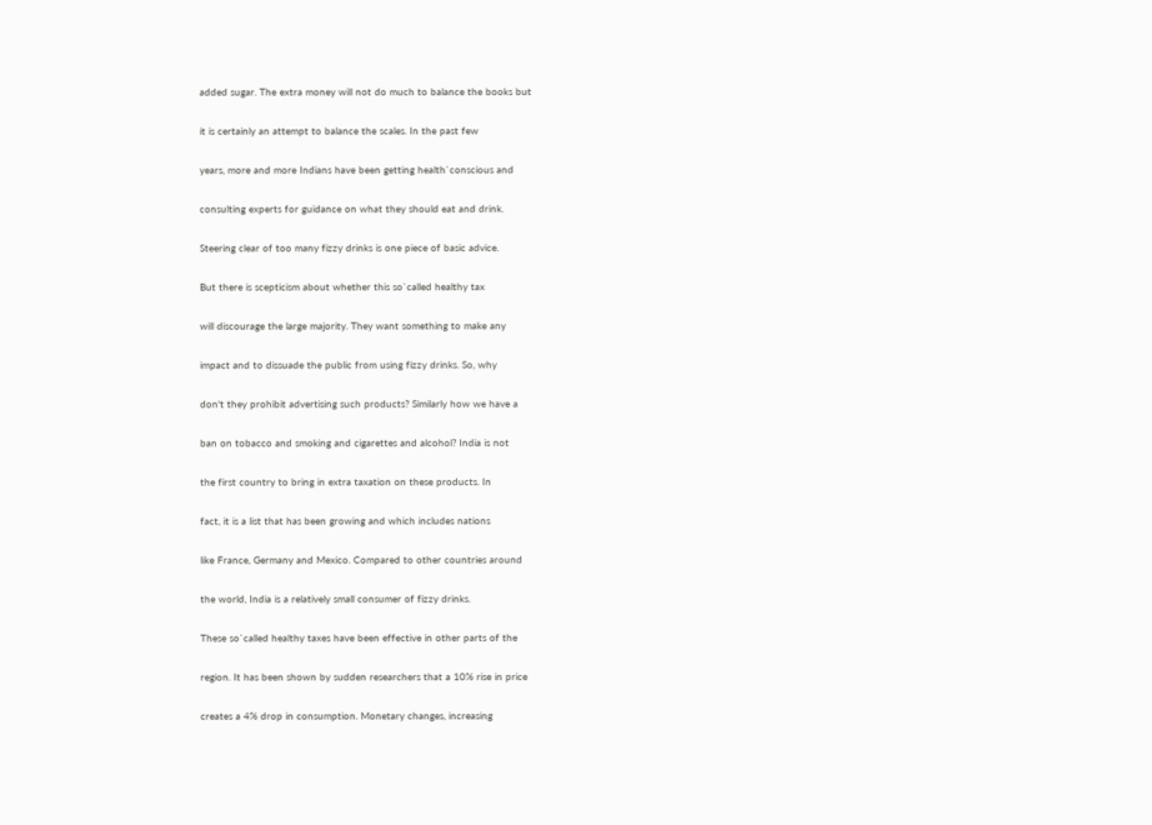added sugar. The extra money will not do much to balance the books but


it is certainly an attempt to balance the scales. In the past few


years, more and more Indians have been getting health`conscious and


consulting experts for guidance on what they should eat and drink.


Steering clear of too many fizzy drinks is one piece of basic advice.


But there is scepticism about whether this so`called healthy tax


will discourage the large majority. They want something to make any


impact and to dissuade the public from using fizzy drinks. So, why


don't they prohibit advertising such products? Similarly how we have a


ban on tobacco and smoking and cigarettes and alcohol? India is not


the first country to bring in extra taxation on these products. In


fact, it is a list that has been growing and which includes nations


like France, Germany and Mexico. Compared to other countries around


the world, India is a relatively small consumer of fizzy drinks.


These so`called healthy taxes have been effective in other parts of the


region. It has been shown by sudden researchers that a 10% rise in price


creates a 4% drop in consumption. Monetary changes, increasing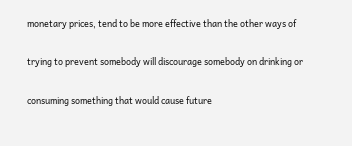monetary prices, tend to be more effective than the other ways of


trying to prevent somebody will discourage somebody on drinking or


consuming something that would cause future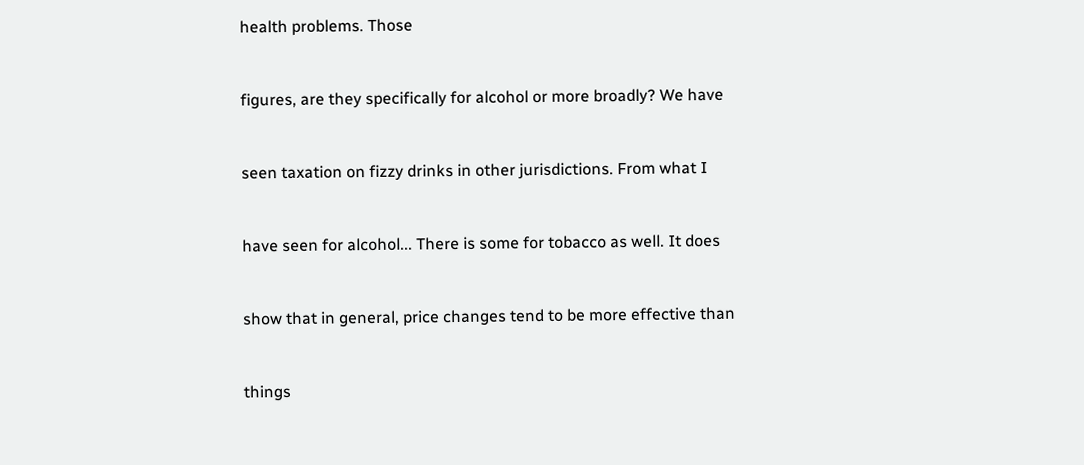health problems. Those


figures, are they specifically for alcohol or more broadly? We have


seen taxation on fizzy drinks in other jurisdictions. From what I


have seen for alcohol... There is some for tobacco as well. It does


show that in general, price changes tend to be more effective than


things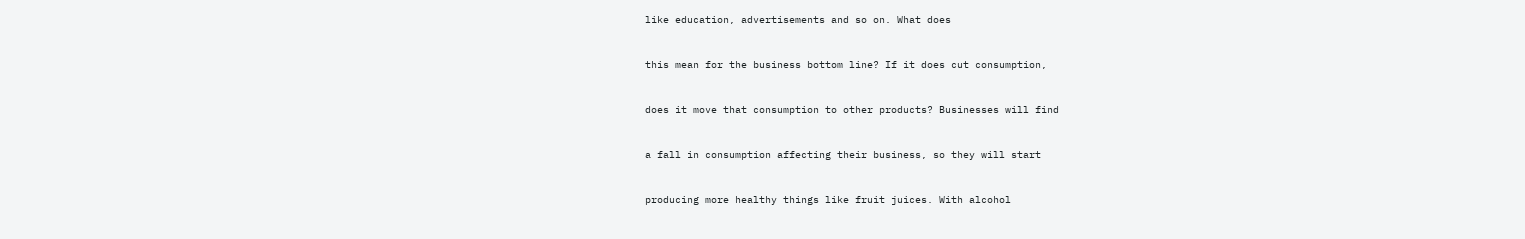like education, advertisements and so on. What does


this mean for the business bottom line? If it does cut consumption,


does it move that consumption to other products? Businesses will find


a fall in consumption affecting their business, so they will start


producing more healthy things like fruit juices. With alcohol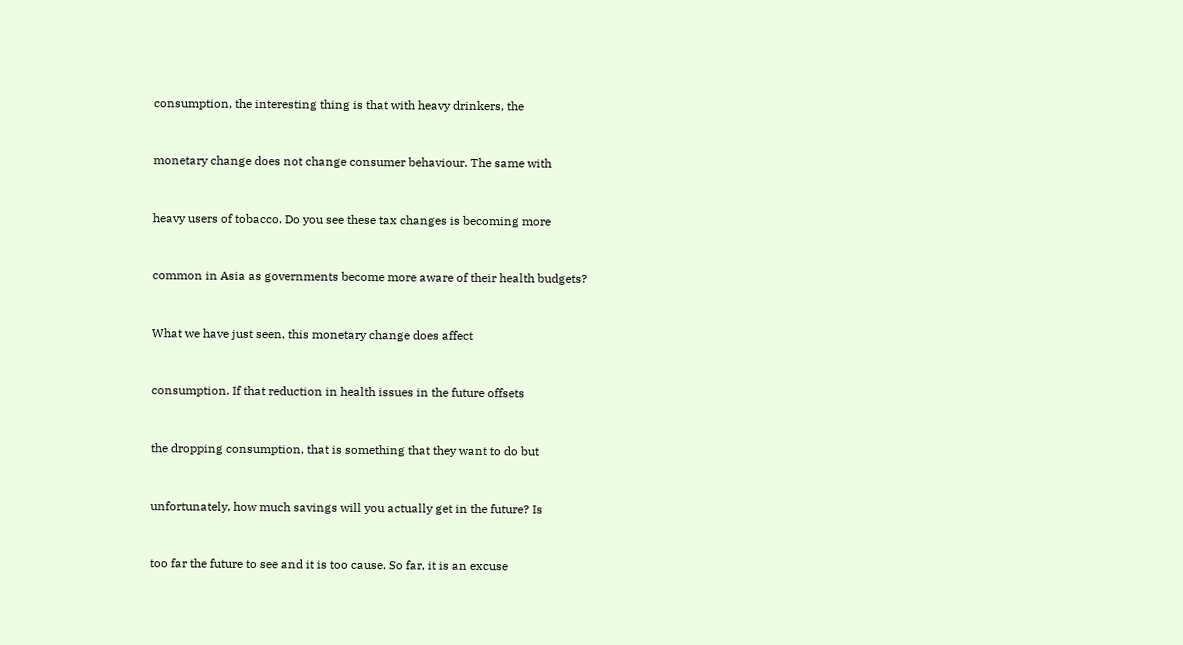consumption, the interesting thing is that with heavy drinkers, the


monetary change does not change consumer behaviour. The same with


heavy users of tobacco. Do you see these tax changes is becoming more


common in Asia as governments become more aware of their health budgets?


What we have just seen, this monetary change does affect


consumption. If that reduction in health issues in the future offsets


the dropping consumption, that is something that they want to do but


unfortunately, how much savings will you actually get in the future? Is


too far the future to see and it is too cause. So far, it is an excuse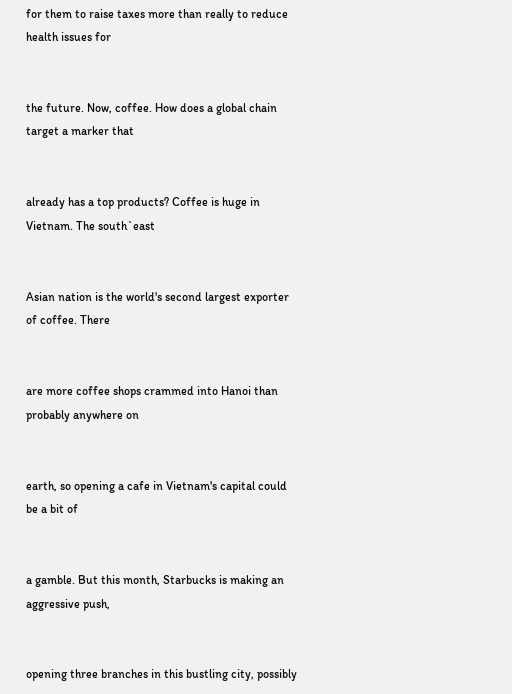for them to raise taxes more than really to reduce health issues for


the future. Now, coffee. How does a global chain target a marker that


already has a top products? Coffee is huge in Vietnam. The south`east


Asian nation is the world's second largest exporter of coffee. There


are more coffee shops crammed into Hanoi than probably anywhere on


earth, so opening a cafe in Vietnam's capital could be a bit of


a gamble. But this month, Starbucks is making an aggressive push,


opening three branches in this bustling city, possibly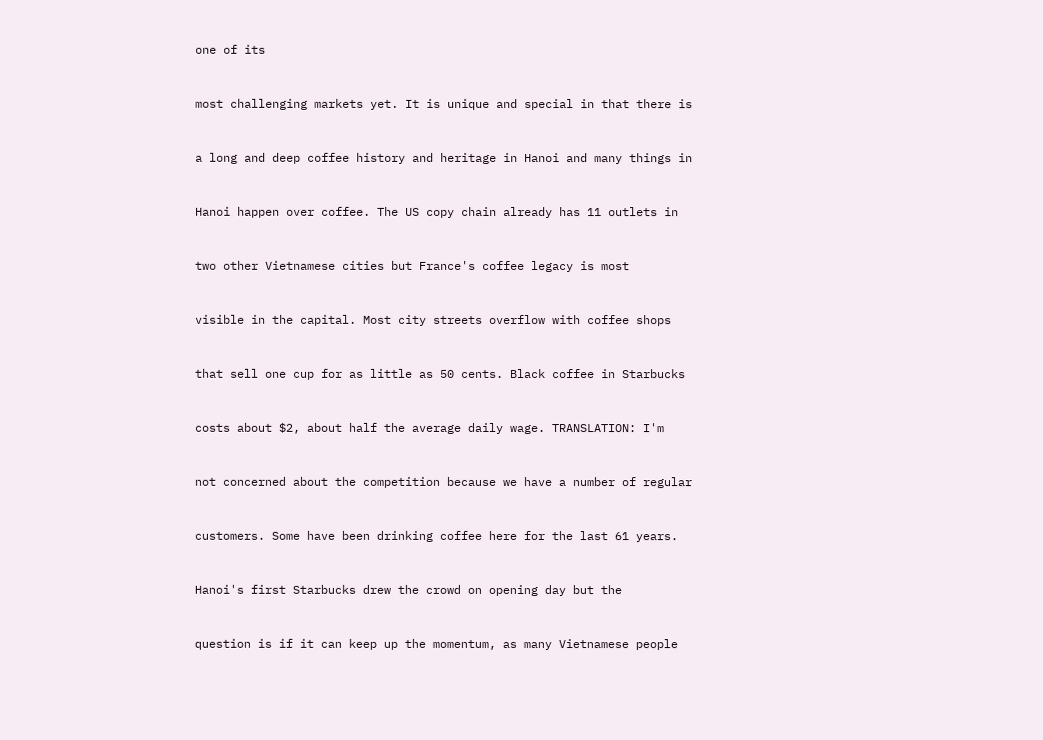one of its


most challenging markets yet. It is unique and special in that there is


a long and deep coffee history and heritage in Hanoi and many things in


Hanoi happen over coffee. The US copy chain already has 11 outlets in


two other Vietnamese cities but France's coffee legacy is most


visible in the capital. Most city streets overflow with coffee shops


that sell one cup for as little as 50 cents. Black coffee in Starbucks


costs about $2, about half the average daily wage. TRANSLATION: I'm


not concerned about the competition because we have a number of regular


customers. Some have been drinking coffee here for the last 61 years.


Hanoi's first Starbucks drew the crowd on opening day but the


question is if it can keep up the momentum, as many Vietnamese people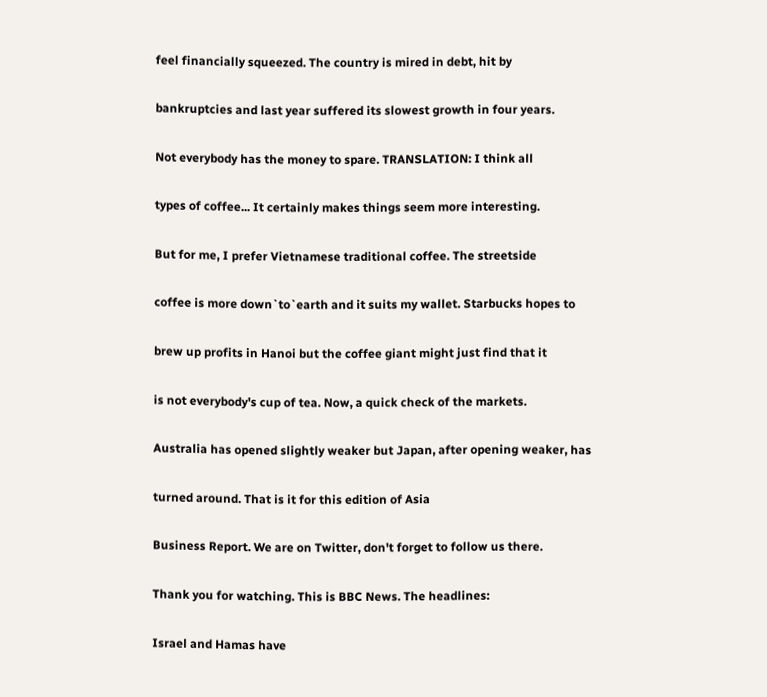feel financially squeezed. The country is mired in debt, hit by


bankruptcies and last year suffered its slowest growth in four years.


Not everybody has the money to spare. TRANSLATION: I think all


types of coffee... It certainly makes things seem more interesting.


But for me, I prefer Vietnamese traditional coffee. The streetside


coffee is more down`to`earth and it suits my wallet. Starbucks hopes to


brew up profits in Hanoi but the coffee giant might just find that it


is not everybody's cup of tea. Now, a quick check of the markets.


Australia has opened slightly weaker but Japan, after opening weaker, has


turned around. That is it for this edition of Asia


Business Report. We are on Twitter, don't forget to follow us there.


Thank you for watching. This is BBC News. The headlines:


Israel and Hamas have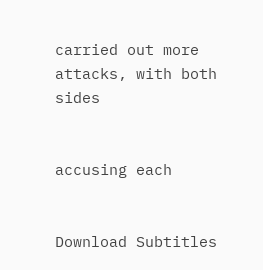carried out more attacks, with both sides


accusing each


Download Subtitles